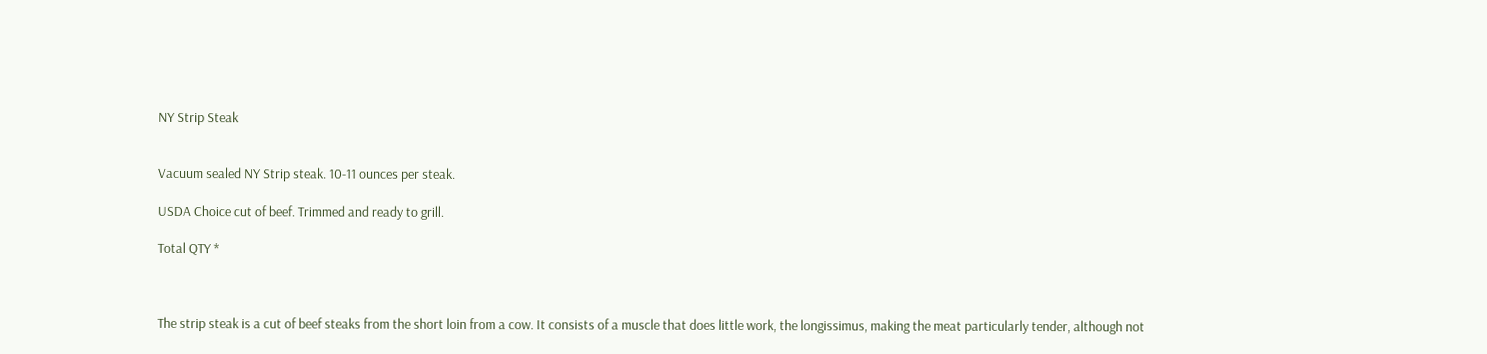NY Strip Steak


Vacuum sealed NY Strip steak. 10-11 ounces per steak.

USDA Choice cut of beef. Trimmed and ready to grill.

Total QTY *



The strip steak is a cut of beef steaks from the short loin from a cow. It consists of a muscle that does little work, the longissimus, making the meat particularly tender, although not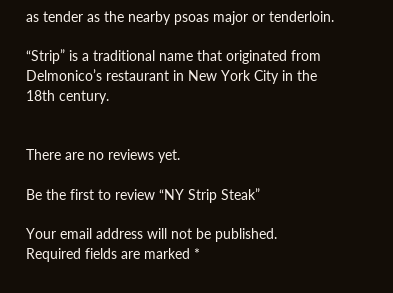as tender as the nearby psoas major or tenderloin.

“Strip” is a traditional name that originated from Delmonico’s restaurant in New York City in the 18th century.


There are no reviews yet.

Be the first to review “NY Strip Steak”

Your email address will not be published. Required fields are marked *